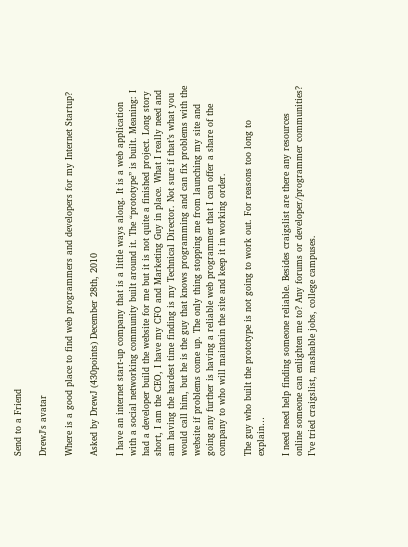Send to a Friend

DrewJ's avatar

Where is a good place to find web programmers and developers for my Internet Startup?

Asked by DrewJ (430points) December 28th, 2010

I have an internet start-up company that is a little ways along. It is a web application with a social networking community built around it. The “prototype” is built. Meaning: I had a developer build the website for me but it is not quite a finished project. Long story short, I am the CEO, I have my CFO and Marketing Guy in place. What I really need and am having the hardest time finding is my Technical Director. Not sure if that’s what you would call him, but he is the guy that knows programming and can fix problems with the website if problems come up. The only thing stopping me from launching my site and going any further is having a reliable web programmer that I can offer a share of the company to who will maintain the site and keep it in working order.

The guy who built the prototype is not going to work out. For reasons too long to explain…

I need need help finding someone reliable. Besides craigslist are there any resources online someone can enlighten me to? Any forums or developer/programmer communities? I’ve tried craigslist, mashable jobs, college campuses.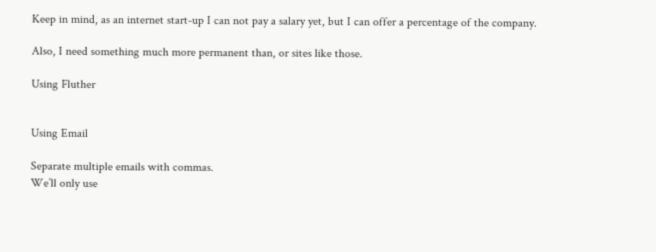Keep in mind, as an internet start-up I can not pay a salary yet, but I can offer a percentage of the company.

Also, I need something much more permanent than, or sites like those.

Using Fluther


Using Email

Separate multiple emails with commas.
We’ll only use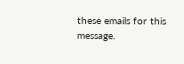these emails for this message.